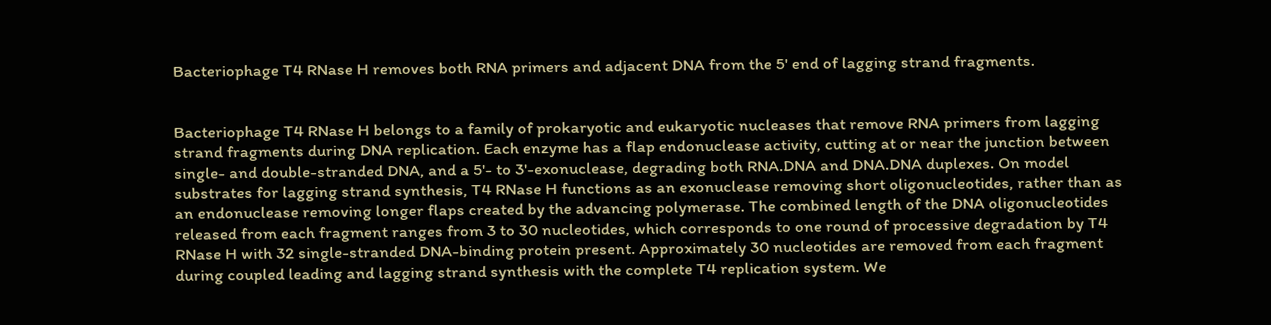Bacteriophage T4 RNase H removes both RNA primers and adjacent DNA from the 5' end of lagging strand fragments.


Bacteriophage T4 RNase H belongs to a family of prokaryotic and eukaryotic nucleases that remove RNA primers from lagging strand fragments during DNA replication. Each enzyme has a flap endonuclease activity, cutting at or near the junction between single- and double-stranded DNA, and a 5'- to 3'-exonuclease, degrading both RNA.DNA and DNA.DNA duplexes. On model substrates for lagging strand synthesis, T4 RNase H functions as an exonuclease removing short oligonucleotides, rather than as an endonuclease removing longer flaps created by the advancing polymerase. The combined length of the DNA oligonucleotides released from each fragment ranges from 3 to 30 nucleotides, which corresponds to one round of processive degradation by T4 RNase H with 32 single-stranded DNA-binding protein present. Approximately 30 nucleotides are removed from each fragment during coupled leading and lagging strand synthesis with the complete T4 replication system. We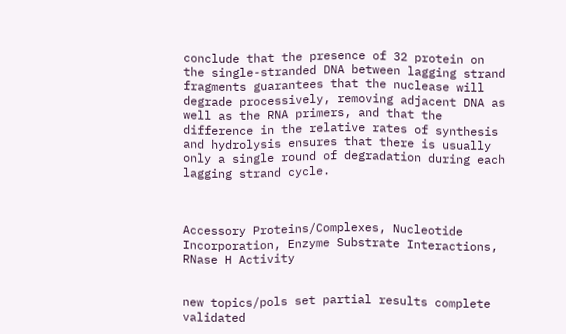conclude that the presence of 32 protein on the single-stranded DNA between lagging strand fragments guarantees that the nuclease will degrade processively, removing adjacent DNA as well as the RNA primers, and that the difference in the relative rates of synthesis and hydrolysis ensures that there is usually only a single round of degradation during each lagging strand cycle.



Accessory Proteins/Complexes, Nucleotide Incorporation, Enzyme Substrate Interactions, RNase H Activity


new topics/pols set partial results complete validated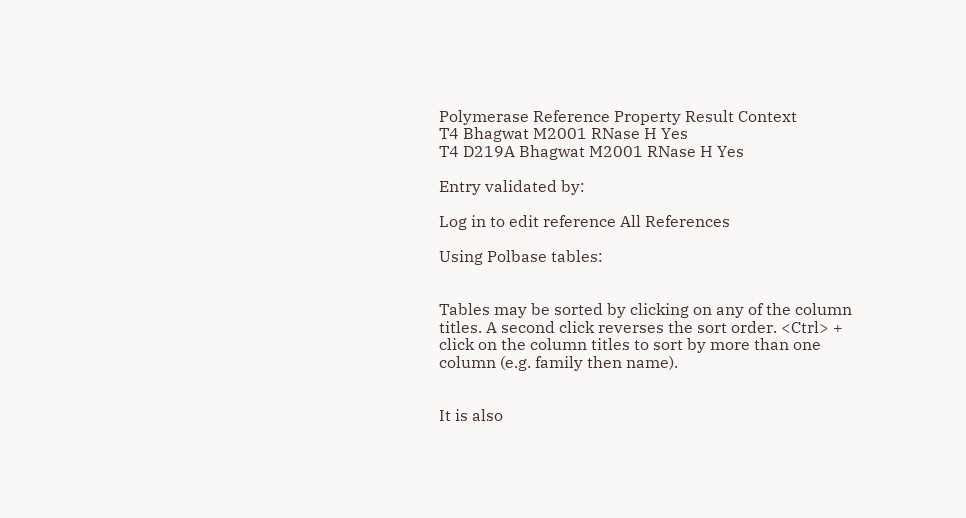Polymerase Reference Property Result Context
T4 Bhagwat M2001 RNase H Yes
T4 D219A Bhagwat M2001 RNase H Yes

Entry validated by:

Log in to edit reference All References

Using Polbase tables:


Tables may be sorted by clicking on any of the column titles. A second click reverses the sort order. <Ctrl> + click on the column titles to sort by more than one column (e.g. family then name).


It is also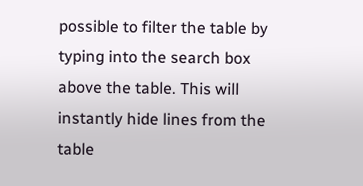possible to filter the table by typing into the search box above the table. This will instantly hide lines from the table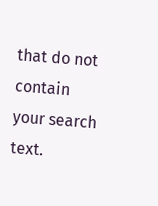that do not contain your search text.